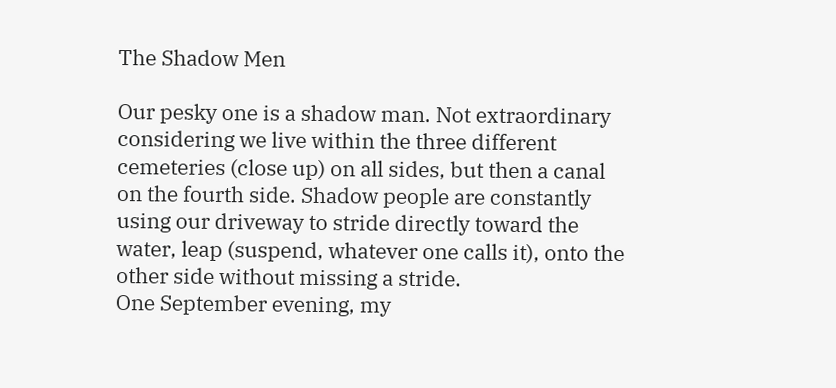The Shadow Men

Our pesky one is a shadow man. Not extraordinary considering we live within the three different cemeteries (close up) on all sides, but then a canal on the fourth side. Shadow people are constantly using our driveway to stride directly toward the water, leap (suspend, whatever one calls it), onto the other side without missing a stride.
One September evening, my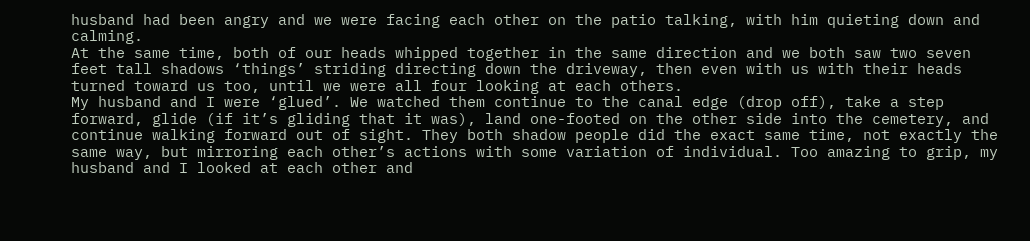husband had been angry and we were facing each other on the patio talking, with him quieting down and calming.
At the same time, both of our heads whipped together in the same direction and we both saw two seven feet tall shadows ‘things’ striding directing down the driveway, then even with us with their heads turned toward us too, until we were all four looking at each others.
My husband and I were ‘glued’. We watched them continue to the canal edge (drop off), take a step forward, glide (if it’s gliding that it was), land one-footed on the other side into the cemetery, and continue walking forward out of sight. They both shadow people did the exact same time, not exactly the same way, but mirroring each other’s actions with some variation of individual. Too amazing to grip, my husband and I looked at each other and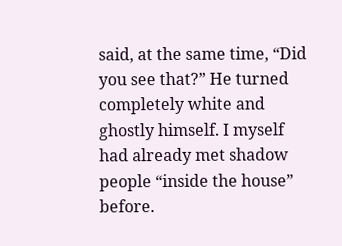said, at the same time, “Did you see that?” He turned completely white and ghostly himself. I myself had already met shadow people “inside the house” before.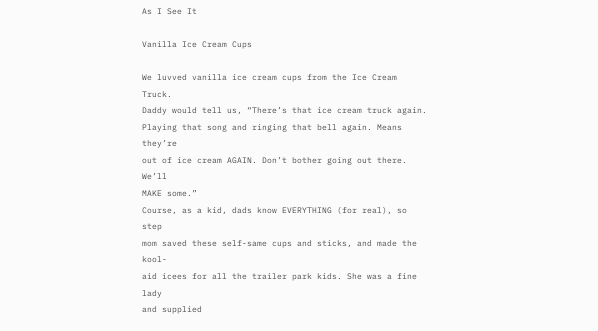As I See It

Vanilla Ice Cream Cups

We luvved vanilla ice cream cups from the Ice Cream Truck.
Daddy would tell us, “There’s that ice cream truck again.
Playing that song and ringing that bell again. Means they’re
out of ice cream AGAIN. Don’t bother going out there. We’ll
MAKE some.”
Course, as a kid, dads know EVERYTHING (for real), so step
mom saved these self-same cups and sticks, and made the kool-
aid icees for all the trailer park kids. She was a fine lady
and supplied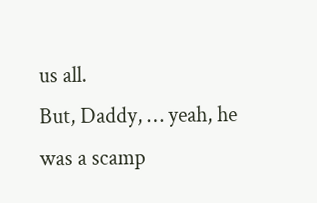us all.
But, Daddy, … yeah, he was a scamp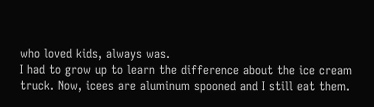who loved kids, always was.
I had to grow up to learn the difference about the ice cream
truck. Now, icees are aluminum spooned and I still eat them.